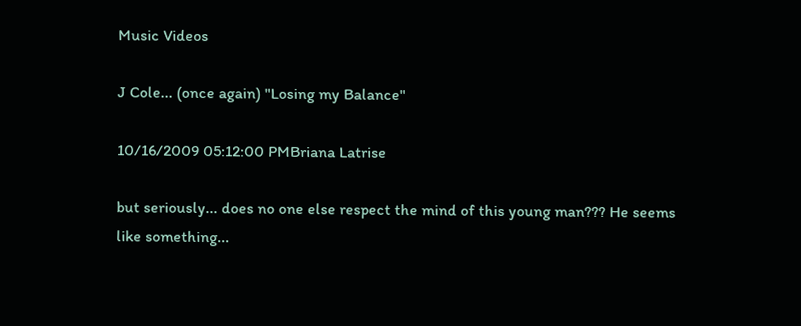Music Videos

J Cole... (once again) "Losing my Balance"

10/16/2009 05:12:00 PMBriana Latrise

but seriously... does no one else respect the mind of this young man??? He seems like something...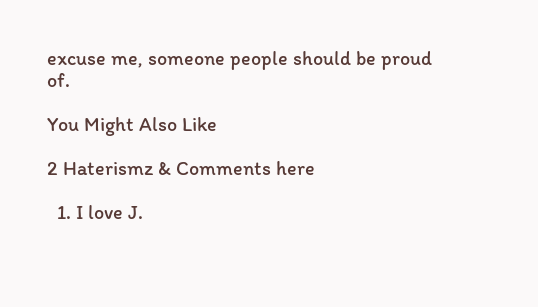excuse me, someone people should be proud of.

You Might Also Like

2 Haterismz & Comments here

  1. I love J.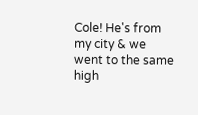Cole! He's from my city & we went to the same high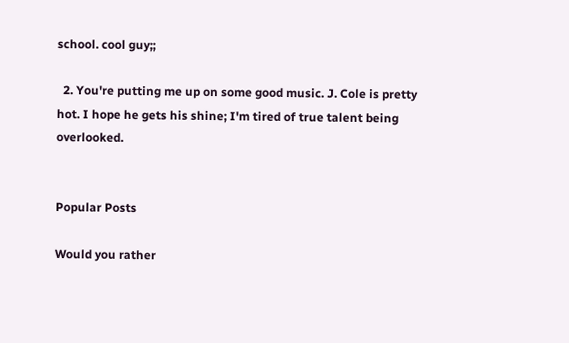school. cool guy;;

  2. You're putting me up on some good music. J. Cole is pretty hot. I hope he gets his shine; I'm tired of true talent being overlooked.


Popular Posts

Would you rather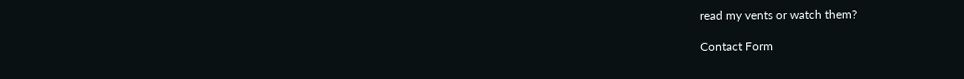read my vents or watch them?

Contact Form